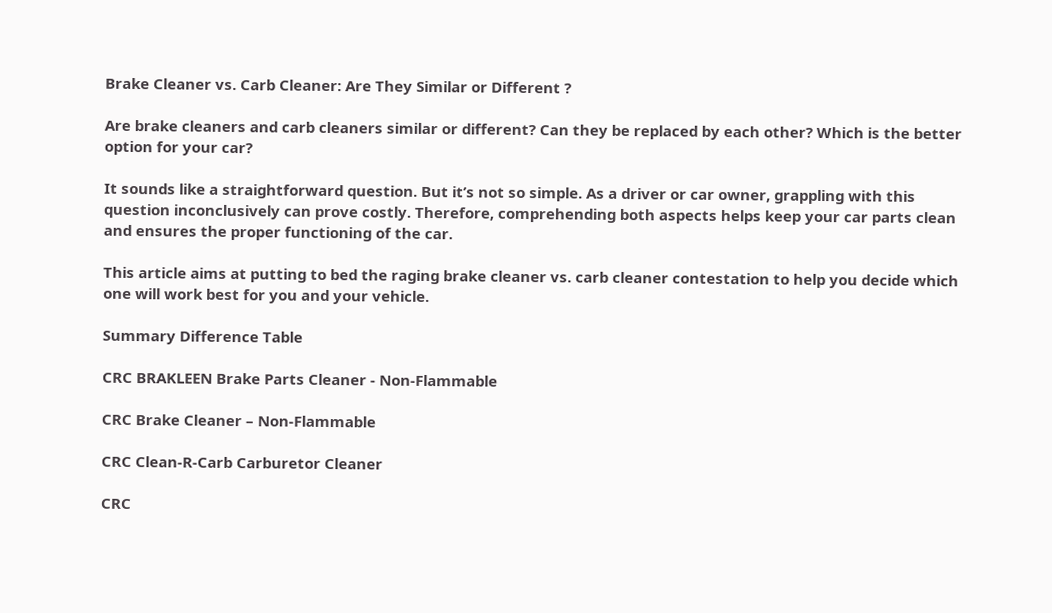Brake Cleaner vs. Carb Cleaner: Are They Similar or Different ?

Are brake cleaners and carb cleaners similar or different? Can they be replaced by each other? Which is the better option for your car?

It sounds like a straightforward question. But it’s not so simple. As a driver or car owner, grappling with this question inconclusively can prove costly. Therefore, comprehending both aspects helps keep your car parts clean and ensures the proper functioning of the car.

This article aims at putting to bed the raging brake cleaner vs. carb cleaner contestation to help you decide which one will work best for you and your vehicle.

Summary Difference Table

CRC BRAKLEEN Brake Parts Cleaner - Non-Flammable

CRC Brake Cleaner – Non-Flammable

CRC Clean-R-Carb Carburetor Cleaner

CRC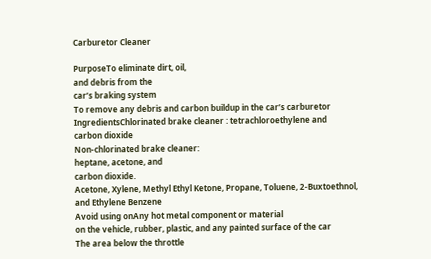Carburetor Cleaner

PurposeTo eliminate dirt, oil,
and debris from the
car’s braking system
To remove any debris and carbon buildup in the car’s carburetor
IngredientsChlorinated brake cleaner : tetrachloroethylene and
carbon dioxide
Non-chlorinated brake cleaner:
heptane, acetone, and
carbon dioxide.
Acetone, Xylene, Methyl Ethyl Ketone, Propane, Toluene, 2-Buxtoethnol, and Ethylene Benzene
Avoid using onAny hot metal component or material
on the vehicle, rubber, plastic, and any painted surface of the car
The area below the throttle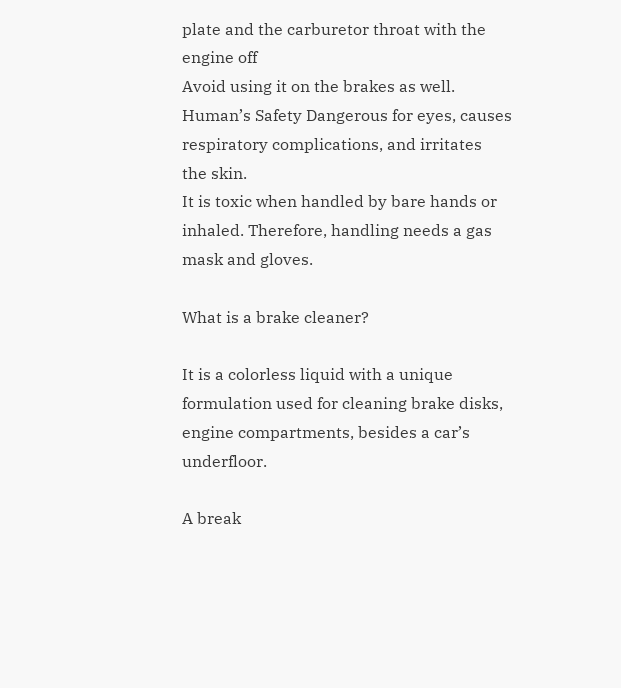plate and the carburetor throat with the engine off
Avoid using it on the brakes as well.
Human’s Safety Dangerous for eyes, causes respiratory complications, and irritates
the skin.
It is toxic when handled by bare hands or inhaled. Therefore, handling needs a gas mask and gloves.

What is a brake cleaner?

It is a colorless liquid with a unique formulation used for cleaning brake disks, engine compartments, besides a car’s underfloor.

A break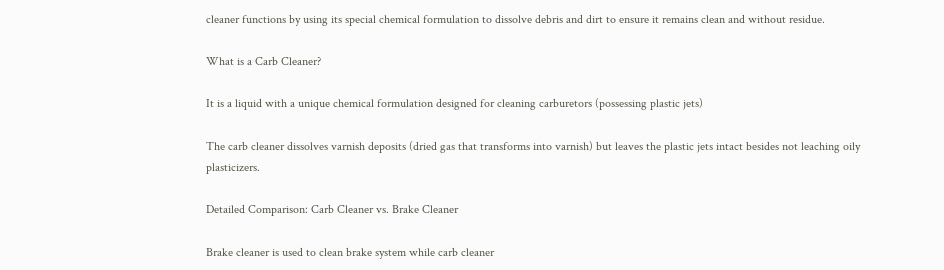cleaner functions by using its special chemical formulation to dissolve debris and dirt to ensure it remains clean and without residue.

What is a Carb Cleaner?

It is a liquid with a unique chemical formulation designed for cleaning carburetors (possessing plastic jets)

The carb cleaner dissolves varnish deposits (dried gas that transforms into varnish) but leaves the plastic jets intact besides not leaching oily plasticizers.

Detailed Comparison: Carb Cleaner vs. Brake Cleaner

Brake cleaner is used to clean brake system while carb cleaner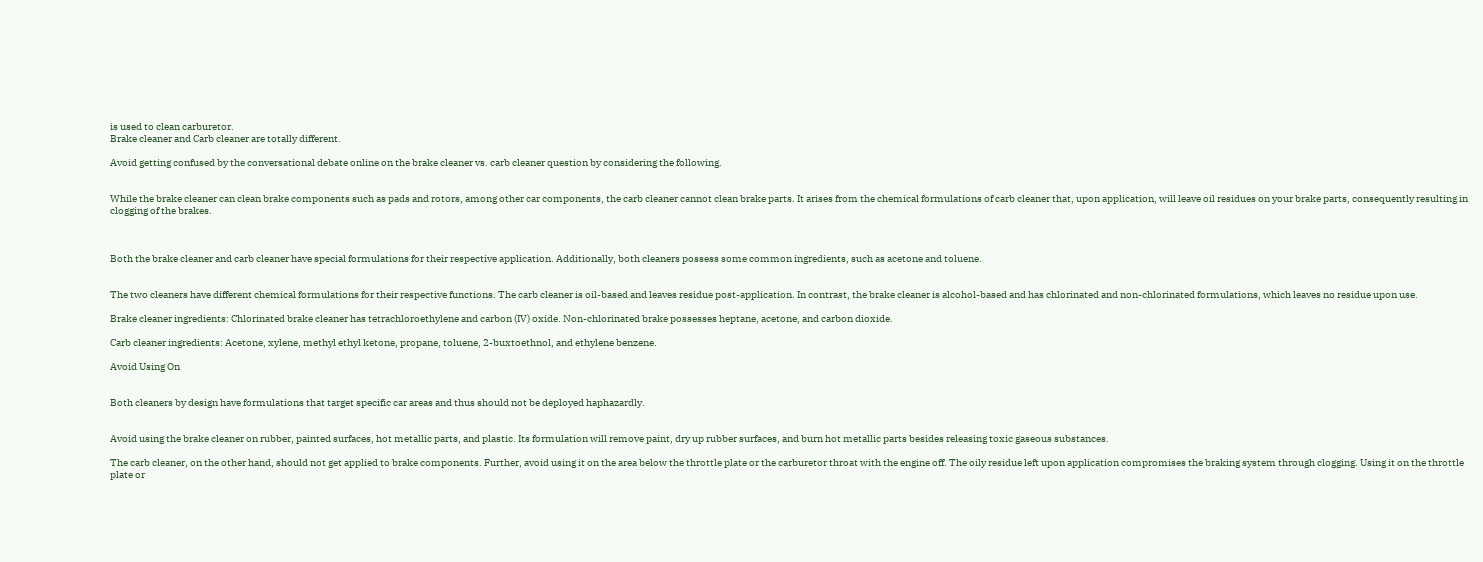is used to clean carburetor.
Brake cleaner and Carb cleaner are totally different.

Avoid getting confused by the conversational debate online on the brake cleaner vs. carb cleaner question by considering the following.


While the brake cleaner can clean brake components such as pads and rotors, among other car components, the carb cleaner cannot clean brake parts. It arises from the chemical formulations of carb cleaner that, upon application, will leave oil residues on your brake parts, consequently resulting in clogging of the brakes.



Both the brake cleaner and carb cleaner have special formulations for their respective application. Additionally, both cleaners possess some common ingredients, such as acetone and toluene.


The two cleaners have different chemical formulations for their respective functions. The carb cleaner is oil-based and leaves residue post-application. In contrast, the brake cleaner is alcohol-based and has chlorinated and non-chlorinated formulations, which leaves no residue upon use.

Brake cleaner ingredients: Chlorinated brake cleaner has tetrachloroethylene and carbon (IV) oxide. Non-chlorinated brake possesses heptane, acetone, and carbon dioxide.

Carb cleaner ingredients: Acetone, xylene, methyl ethyl ketone, propane, toluene, 2-buxtoethnol, and ethylene benzene.

Avoid Using On


Both cleaners by design have formulations that target specific car areas and thus should not be deployed haphazardly.


Avoid using the brake cleaner on rubber, painted surfaces, hot metallic parts, and plastic. Its formulation will remove paint, dry up rubber surfaces, and burn hot metallic parts besides releasing toxic gaseous substances.

The carb cleaner, on the other hand, should not get applied to brake components. Further, avoid using it on the area below the throttle plate or the carburetor throat with the engine off. The oily residue left upon application compromises the braking system through clogging. Using it on the throttle plate or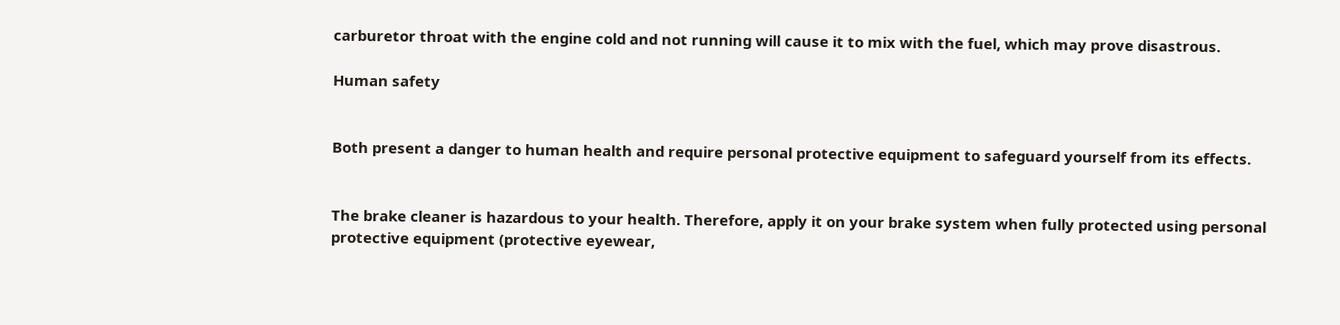carburetor throat with the engine cold and not running will cause it to mix with the fuel, which may prove disastrous.

Human safety


Both present a danger to human health and require personal protective equipment to safeguard yourself from its effects.


The brake cleaner is hazardous to your health. Therefore, apply it on your brake system when fully protected using personal protective equipment (protective eyewear,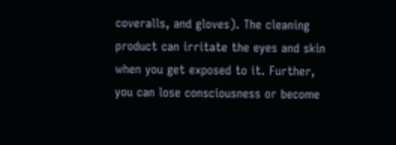coveralls, and gloves). The cleaning product can irritate the eyes and skin when you get exposed to it. Further, you can lose consciousness or become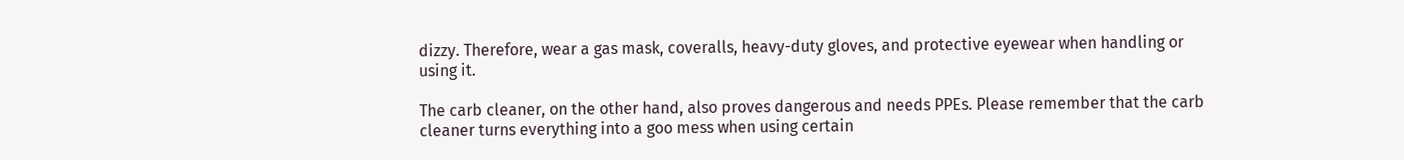dizzy. Therefore, wear a gas mask, coveralls, heavy-duty gloves, and protective eyewear when handling or using it.

The carb cleaner, on the other hand, also proves dangerous and needs PPEs. Please remember that the carb cleaner turns everything into a goo mess when using certain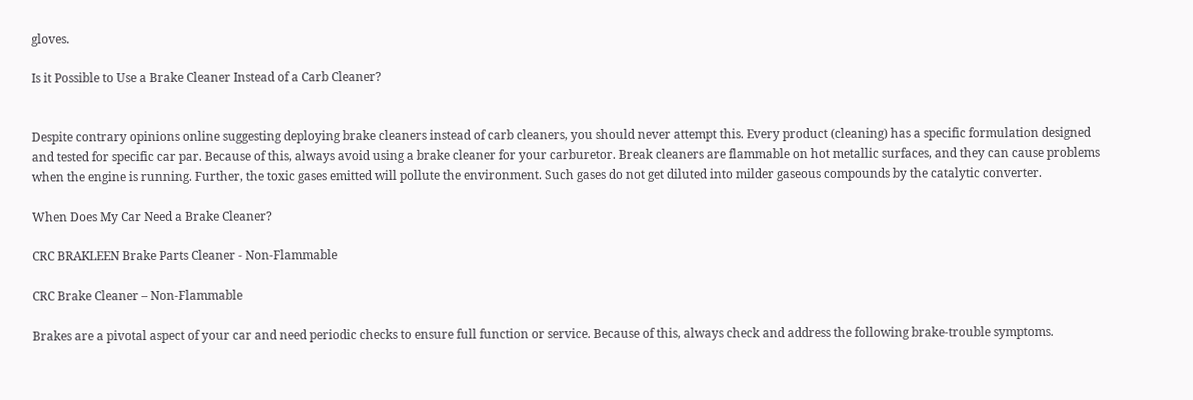gloves.

Is it Possible to Use a Brake Cleaner Instead of a Carb Cleaner?


Despite contrary opinions online suggesting deploying brake cleaners instead of carb cleaners, you should never attempt this. Every product (cleaning) has a specific formulation designed and tested for specific car par. Because of this, always avoid using a brake cleaner for your carburetor. Break cleaners are flammable on hot metallic surfaces, and they can cause problems when the engine is running. Further, the toxic gases emitted will pollute the environment. Such gases do not get diluted into milder gaseous compounds by the catalytic converter.

When Does My Car Need a Brake Cleaner?

CRC BRAKLEEN Brake Parts Cleaner - Non-Flammable

CRC Brake Cleaner – Non-Flammable

Brakes are a pivotal aspect of your car and need periodic checks to ensure full function or service. Because of this, always check and address the following brake-trouble symptoms.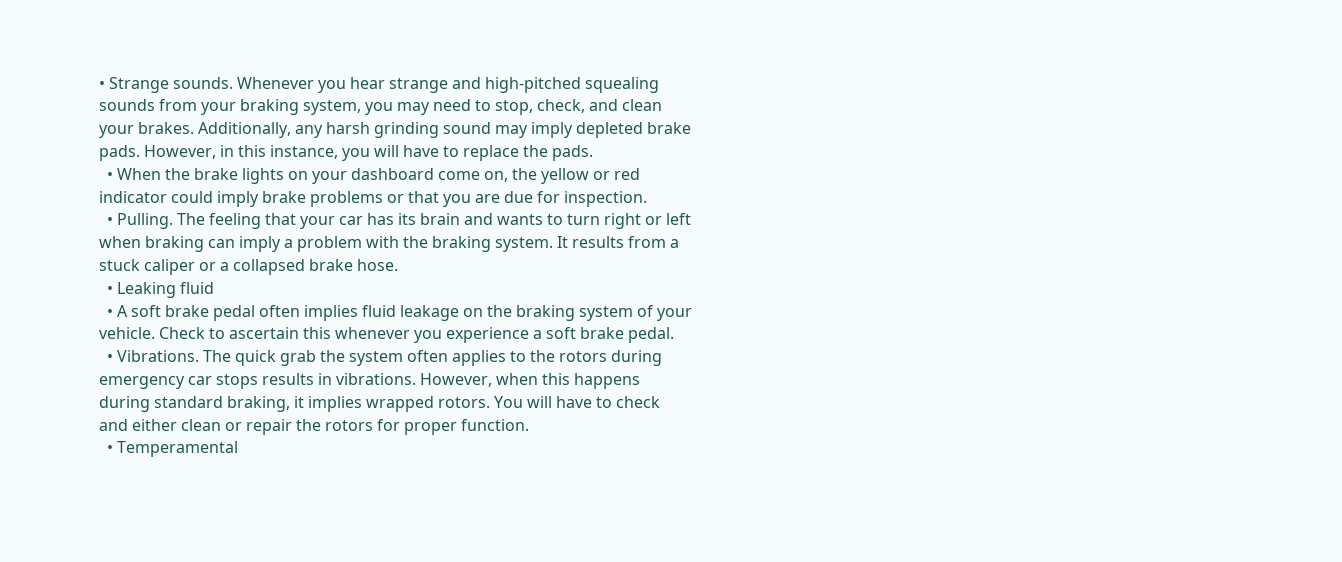• Strange sounds. Whenever you hear strange and high-pitched squealing sounds from your braking system, you may need to stop, check, and clean your brakes. Additionally, any harsh grinding sound may imply depleted brake pads. However, in this instance, you will have to replace the pads.
  • When the brake lights on your dashboard come on, the yellow or red indicator could imply brake problems or that you are due for inspection.
  • Pulling. The feeling that your car has its brain and wants to turn right or left when braking can imply a problem with the braking system. It results from a stuck caliper or a collapsed brake hose.
  • Leaking fluid
  • A soft brake pedal often implies fluid leakage on the braking system of your vehicle. Check to ascertain this whenever you experience a soft brake pedal.
  • Vibrations. The quick grab the system often applies to the rotors during emergency car stops results in vibrations. However, when this happens during standard braking, it implies wrapped rotors. You will have to check and either clean or repair the rotors for proper function.
  • Temperamental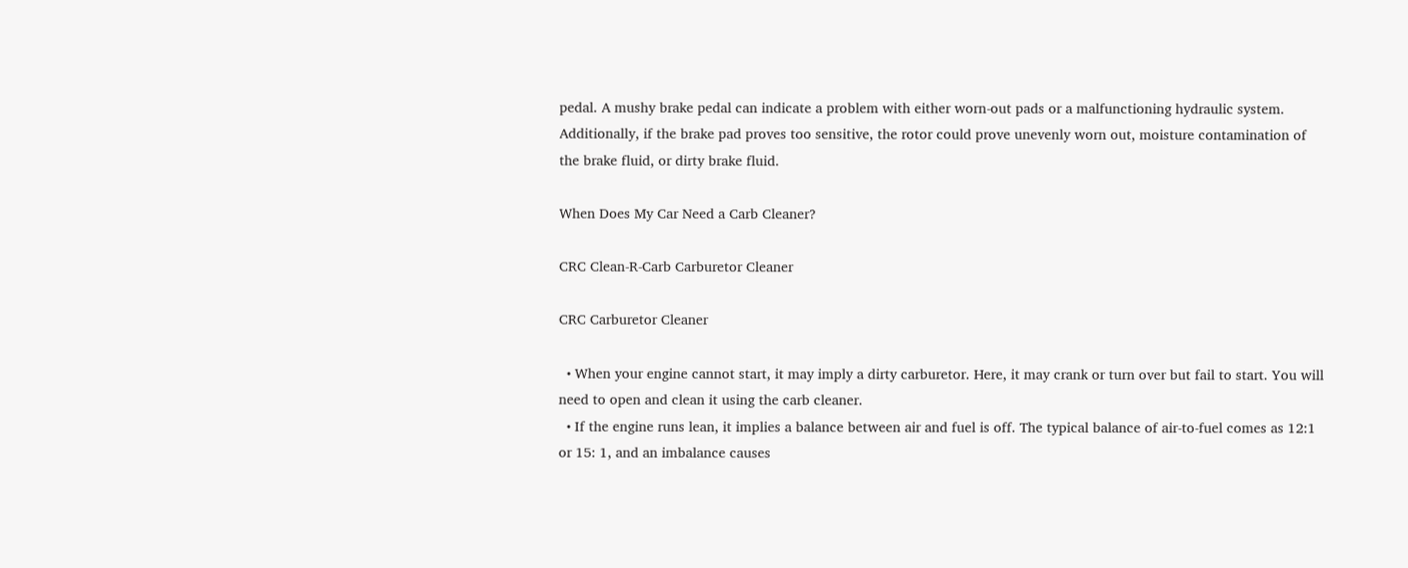pedal. A mushy brake pedal can indicate a problem with either worn-out pads or a malfunctioning hydraulic system. Additionally, if the brake pad proves too sensitive, the rotor could prove unevenly worn out, moisture contamination of the brake fluid, or dirty brake fluid.

When Does My Car Need a Carb Cleaner?

CRC Clean-R-Carb Carburetor Cleaner

CRC Carburetor Cleaner

  • When your engine cannot start, it may imply a dirty carburetor. Here, it may crank or turn over but fail to start. You will need to open and clean it using the carb cleaner.
  • If the engine runs lean, it implies a balance between air and fuel is off. The typical balance of air-to-fuel comes as 12:1 or 15: 1, and an imbalance causes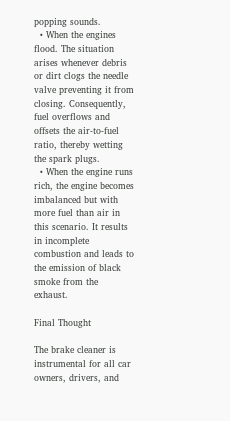popping sounds.
  • When the engines flood. The situation arises whenever debris or dirt clogs the needle valve preventing it from closing. Consequently, fuel overflows and offsets the air-to-fuel ratio, thereby wetting the spark plugs.
  • When the engine runs rich, the engine becomes imbalanced but with more fuel than air in this scenario. It results in incomplete combustion and leads to the emission of black smoke from the exhaust.

Final Thought

The brake cleaner is instrumental for all car owners, drivers, and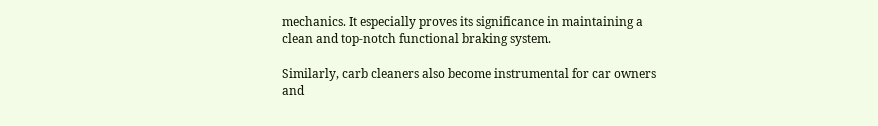mechanics. It especially proves its significance in maintaining a clean and top-notch functional braking system.

Similarly, carb cleaners also become instrumental for car owners and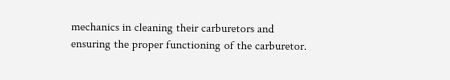mechanics in cleaning their carburetors and ensuring the proper functioning of the carburetor.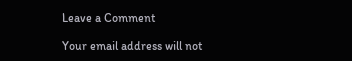Leave a Comment

Your email address will not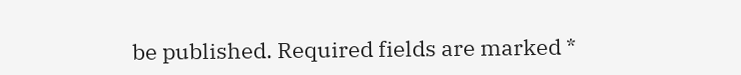be published. Required fields are marked *